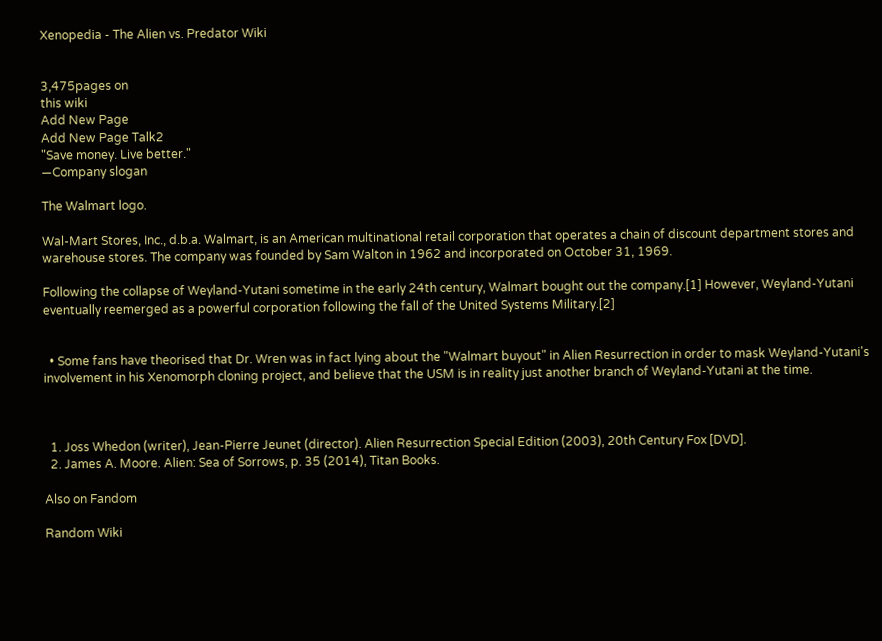Xenopedia - The Alien vs. Predator Wiki


3,475pages on
this wiki
Add New Page
Add New Page Talk2
"Save money. Live better."
―Company slogan

The Walmart logo.

Wal-Mart Stores, Inc., d.b.a. Walmart, is an American multinational retail corporation that operates a chain of discount department stores and warehouse stores. The company was founded by Sam Walton in 1962 and incorporated on October 31, 1969.

Following the collapse of Weyland-Yutani sometime in the early 24th century, Walmart bought out the company.[1] However, Weyland-Yutani eventually reemerged as a powerful corporation following the fall of the United Systems Military.[2]


  • Some fans have theorised that Dr. Wren was in fact lying about the "Walmart buyout" in Alien Resurrection in order to mask Weyland-Yutani's involvement in his Xenomorph cloning project, and believe that the USM is in reality just another branch of Weyland-Yutani at the time.



  1. Joss Whedon (writer), Jean-Pierre Jeunet (director). Alien Resurrection Special Edition (2003), 20th Century Fox [DVD].
  2. James A. Moore. Alien: Sea of Sorrows, p. 35 (2014), Titan Books.

Also on Fandom

Random Wiki